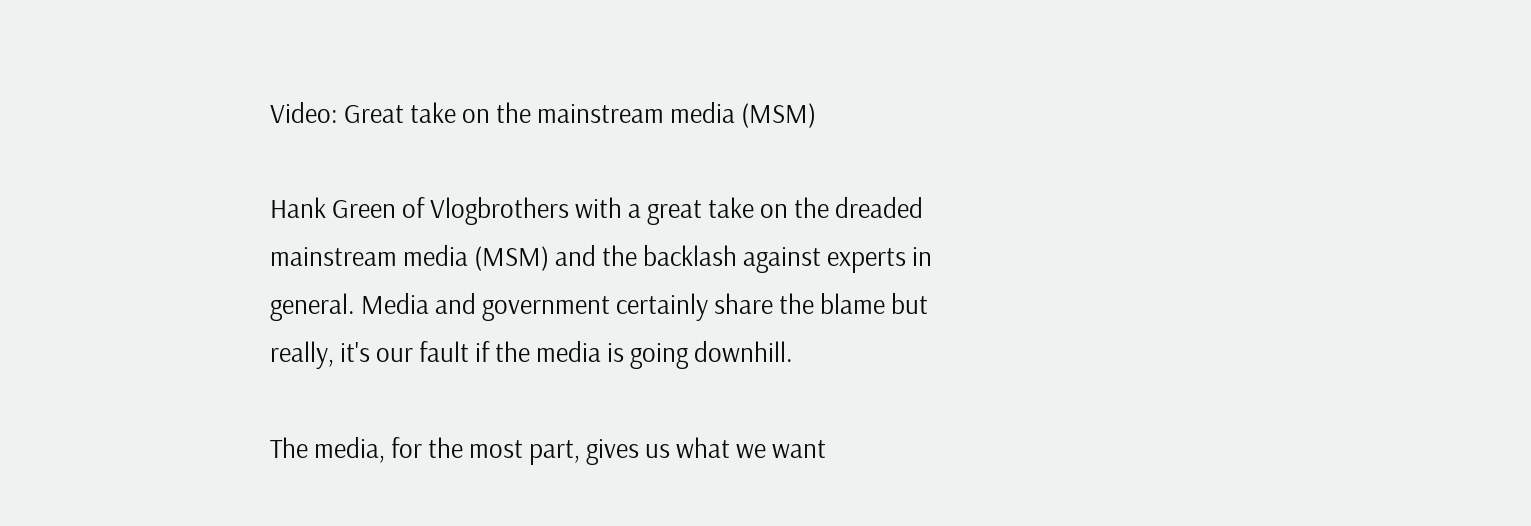Video: Great take on the mainstream media (MSM)

Hank Green of Vlogbrothers with a great take on the dreaded mainstream media (MSM) and the backlash against experts in general. Media and government certainly share the blame but really, it's our fault if the media is going downhill.

The media, for the most part, gives us what we want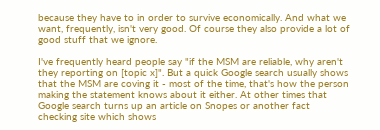because they have to in order to survive economically. And what we want, frequently, isn't very good. Of course they also provide a lot of good stuff that we ignore.

I've frequently heard people say "if the MSM are reliable, why aren't they reporting on [topic x]". But a quick Google search usually shows that the MSM are coving it - most of the time, that's how the person making the statement knows about it either. At other times that Google search turns up an article on Snopes or another fact checking site which shows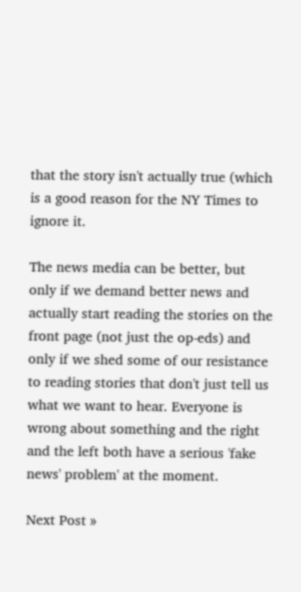that the story isn't actually true (which is a good reason for the NY Times to ignore it.

The news media can be better, but only if we demand better news and actually start reading the stories on the front page (not just the op-eds) and only if we shed some of our resistance to reading stories that don't just tell us what we want to hear. Everyone is wrong about something and the right and the left both have a serious 'fake news' problem' at the moment.

Next Post »